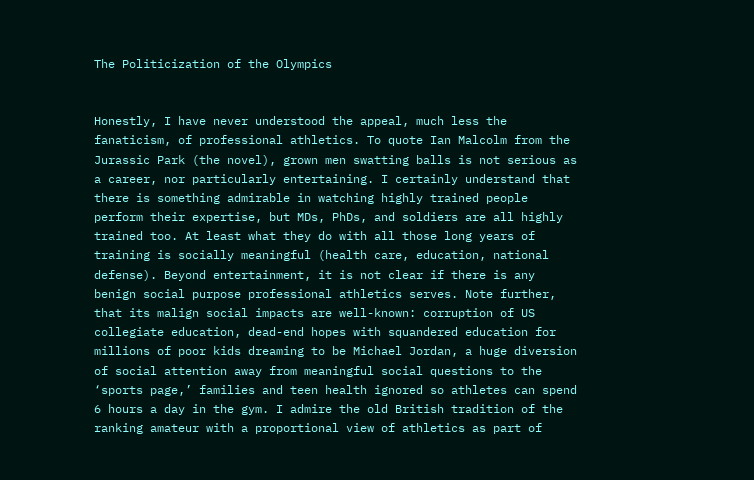The Politicization of the Olympics


Honestly, I have never understood the appeal, much less the fanaticism, of professional athletics. To quote Ian Malcolm from the Jurassic Park (the novel), grown men swatting balls is not serious as a career, nor particularly entertaining. I certainly understand that there is something admirable in watching highly trained people perform their expertise, but MDs, PhDs, and soldiers are all highly trained too. At least what they do with all those long years of training is socially meaningful (health care, education, national defense). Beyond entertainment, it is not clear if there is any benign social purpose professional athletics serves. Note further, that its malign social impacts are well-known: corruption of US collegiate education, dead-end hopes with squandered education for millions of poor kids dreaming to be Michael Jordan, a huge diversion of social attention away from meaningful social questions to the ‘sports page,’ families and teen health ignored so athletes can spend 6 hours a day in the gym. I admire the old British tradition of the ranking amateur with a proportional view of athletics as part of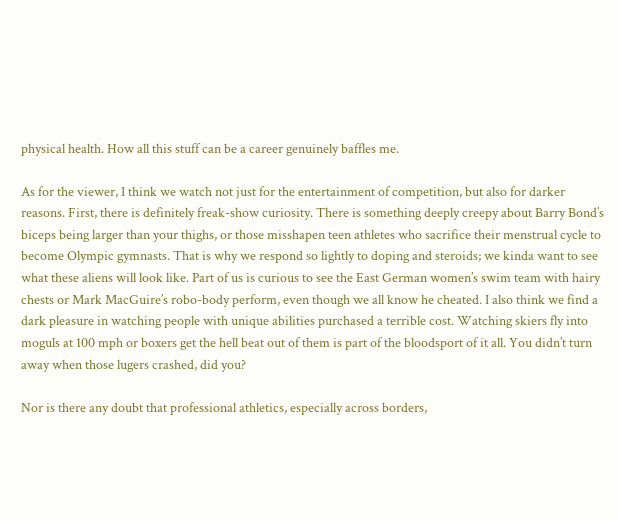physical health. How all this stuff can be a career genuinely baffles me.

As for the viewer, I think we watch not just for the entertainment of competition, but also for darker reasons. First, there is definitely freak-show curiosity. There is something deeply creepy about Barry Bond’s biceps being larger than your thighs, or those misshapen teen athletes who sacrifice their menstrual cycle to become Olympic gymnasts. That is why we respond so lightly to doping and steroids; we kinda want to see what these aliens will look like. Part of us is curious to see the East German women’s swim team with hairy chests or Mark MacGuire’s robo-body perform, even though we all know he cheated. I also think we find a dark pleasure in watching people with unique abilities purchased a terrible cost. Watching skiers fly into moguls at 100 mph or boxers get the hell beat out of them is part of the bloodsport of it all. You didn’t turn away when those lugers crashed, did you?

Nor is there any doubt that professional athletics, especially across borders,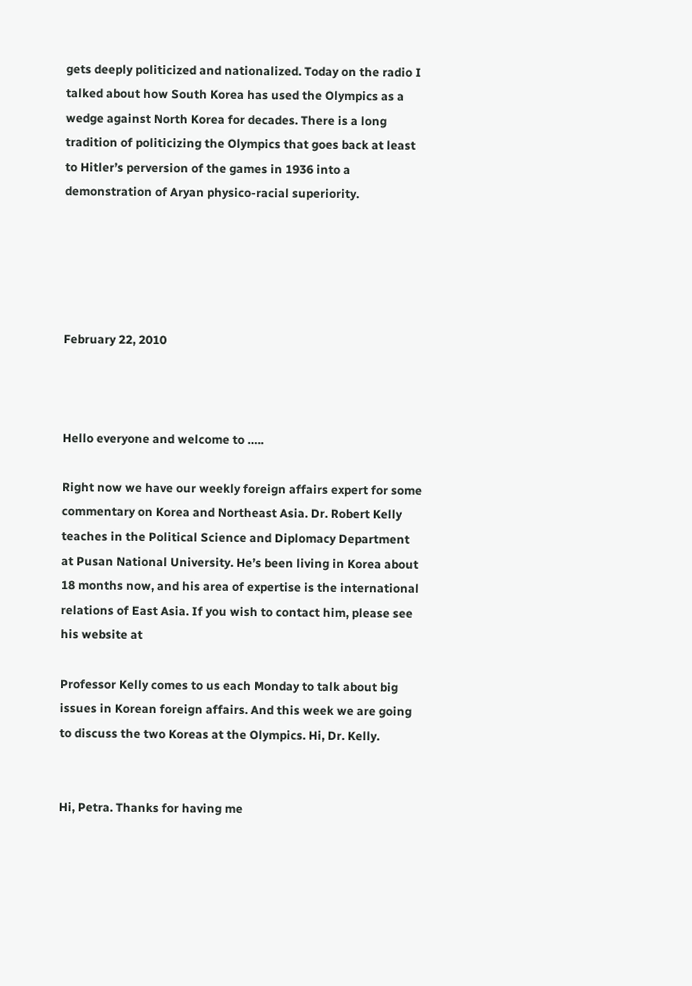gets deeply politicized and nationalized. Today on the radio I talked about how South Korea has used the Olympics as a wedge against North Korea for decades. There is a long tradition of politicizing the Olympics that goes back at least to Hitler’s perversion of the games in 1936 into a demonstration of Aryan physico-racial superiority.





February 22, 2010



Hello everyone and welcome to …..

Right now we have our weekly foreign affairs expert for some commentary on Korea and Northeast Asia. Dr. Robert Kelly teaches in the Political Science and Diplomacy Department at Pusan National University. He’s been living in Korea about 18 months now, and his area of expertise is the international relations of East Asia. If you wish to contact him, please see his website at

Professor Kelly comes to us each Monday to talk about big issues in Korean foreign affairs. And this week we are going to discuss the two Koreas at the Olympics. Hi, Dr. Kelly.


Hi, Petra. Thanks for having me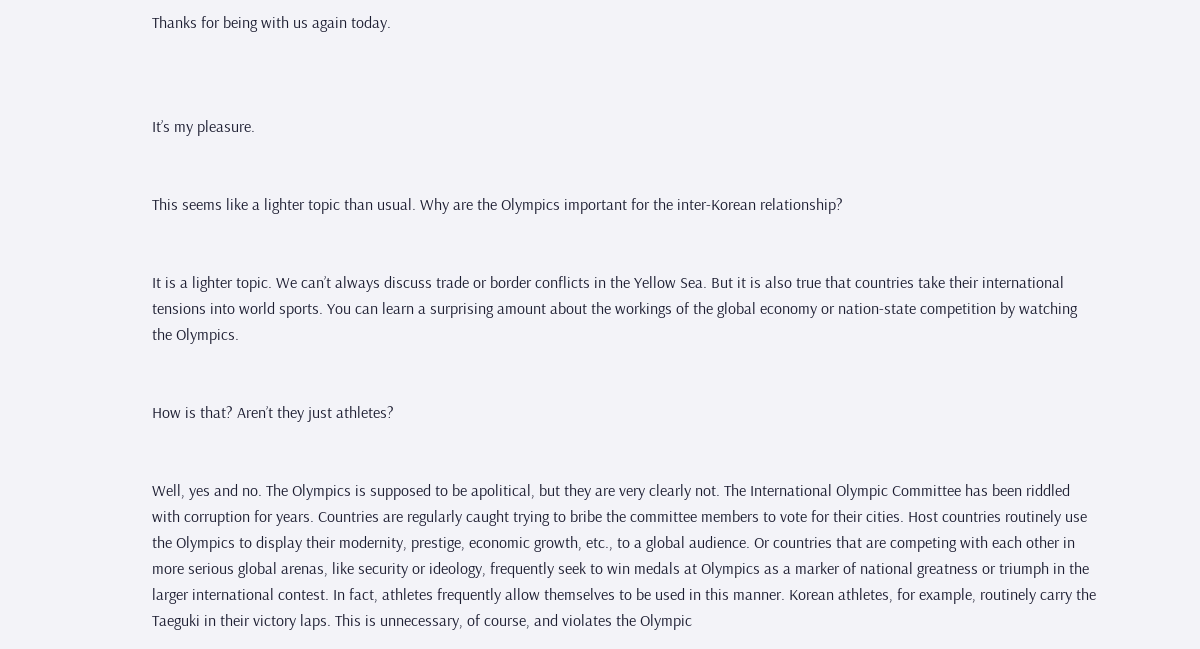Thanks for being with us again today.



It’s my pleasure.


This seems like a lighter topic than usual. Why are the Olympics important for the inter-Korean relationship?


It is a lighter topic. We can’t always discuss trade or border conflicts in the Yellow Sea. But it is also true that countries take their international tensions into world sports. You can learn a surprising amount about the workings of the global economy or nation-state competition by watching the Olympics.


How is that? Aren’t they just athletes?


Well, yes and no. The Olympics is supposed to be apolitical, but they are very clearly not. The International Olympic Committee has been riddled with corruption for years. Countries are regularly caught trying to bribe the committee members to vote for their cities. Host countries routinely use the Olympics to display their modernity, prestige, economic growth, etc., to a global audience. Or countries that are competing with each other in more serious global arenas, like security or ideology, frequently seek to win medals at Olympics as a marker of national greatness or triumph in the larger international contest. In fact, athletes frequently allow themselves to be used in this manner. Korean athletes, for example, routinely carry the Taeguki in their victory laps. This is unnecessary, of course, and violates the Olympic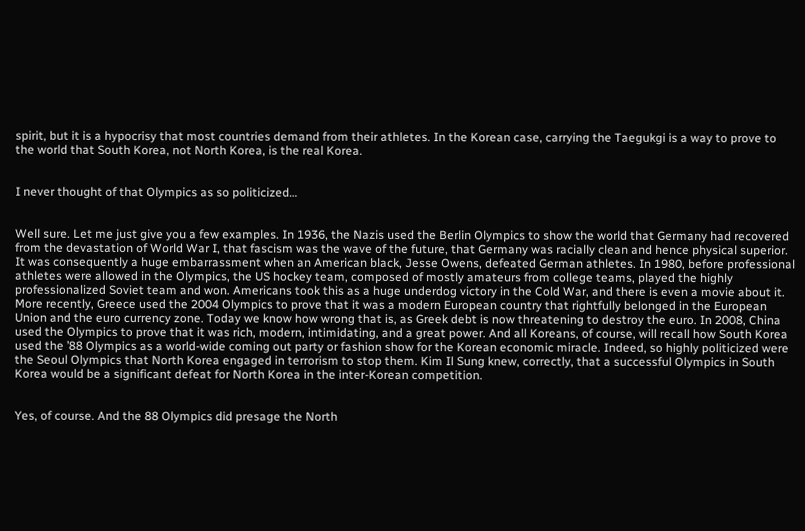spirit, but it is a hypocrisy that most countries demand from their athletes. In the Korean case, carrying the Taegukgi is a way to prove to the world that South Korea, not North Korea, is the real Korea.


I never thought of that Olympics as so politicized…


Well sure. Let me just give you a few examples. In 1936, the Nazis used the Berlin Olympics to show the world that Germany had recovered from the devastation of World War I, that fascism was the wave of the future, that Germany was racially clean and hence physical superior. It was consequently a huge embarrassment when an American black, Jesse Owens, defeated German athletes. In 1980, before professional athletes were allowed in the Olympics, the US hockey team, composed of mostly amateurs from college teams, played the highly professionalized Soviet team and won. Americans took this as a huge underdog victory in the Cold War, and there is even a movie about it. More recently, Greece used the 2004 Olympics to prove that it was a modern European country that rightfully belonged in the European Union and the euro currency zone. Today we know how wrong that is, as Greek debt is now threatening to destroy the euro. In 2008, China used the Olympics to prove that it was rich, modern, intimidating, and a great power. And all Koreans, of course, will recall how South Korea used the ’88 Olympics as a world-wide coming out party or fashion show for the Korean economic miracle. Indeed, so highly politicized were the Seoul Olympics that North Korea engaged in terrorism to stop them. Kim Il Sung knew, correctly, that a successful Olympics in South Korea would be a significant defeat for North Korea in the inter-Korean competition.


Yes, of course. And the 88 Olympics did presage the North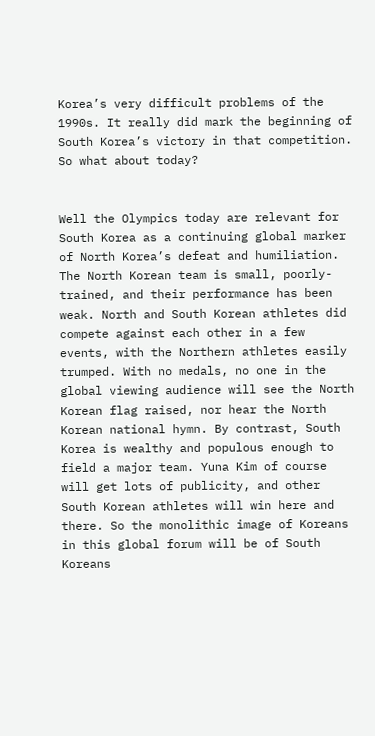Korea’s very difficult problems of the 1990s. It really did mark the beginning of South Korea’s victory in that competition. So what about today?


Well the Olympics today are relevant for South Korea as a continuing global marker of North Korea’s defeat and humiliation. The North Korean team is small, poorly-trained, and their performance has been weak. North and South Korean athletes did compete against each other in a few events, with the Northern athletes easily trumped. With no medals, no one in the global viewing audience will see the North Korean flag raised, nor hear the North Korean national hymn. By contrast, South Korea is wealthy and populous enough to field a major team. Yuna Kim of course will get lots of publicity, and other South Korean athletes will win here and there. So the monolithic image of Koreans in this global forum will be of South Koreans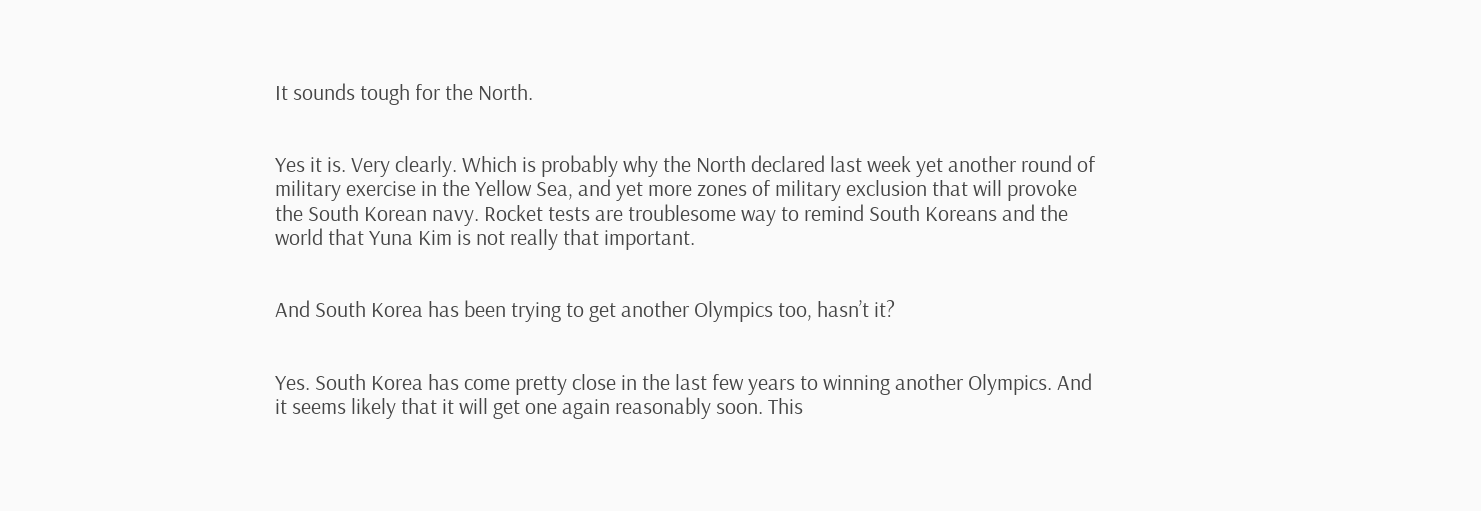It sounds tough for the North.


Yes it is. Very clearly. Which is probably why the North declared last week yet another round of military exercise in the Yellow Sea, and yet more zones of military exclusion that will provoke the South Korean navy. Rocket tests are troublesome way to remind South Koreans and the world that Yuna Kim is not really that important.


And South Korea has been trying to get another Olympics too, hasn’t it?


Yes. South Korea has come pretty close in the last few years to winning another Olympics. And it seems likely that it will get one again reasonably soon. This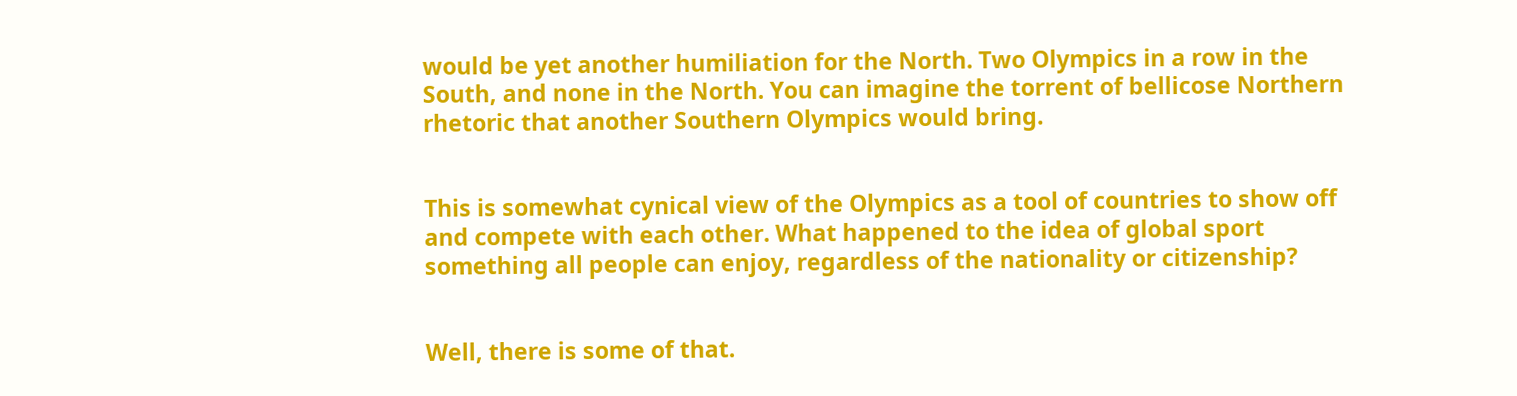would be yet another humiliation for the North. Two Olympics in a row in the South, and none in the North. You can imagine the torrent of bellicose Northern rhetoric that another Southern Olympics would bring.


This is somewhat cynical view of the Olympics as a tool of countries to show off and compete with each other. What happened to the idea of global sport something all people can enjoy, regardless of the nationality or citizenship?


Well, there is some of that.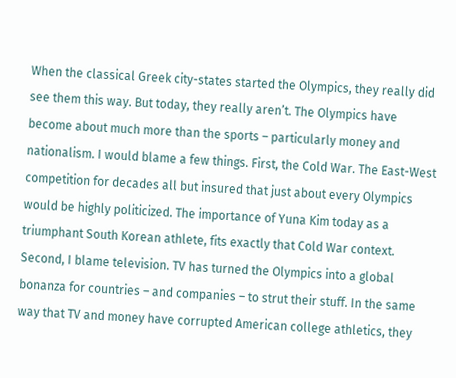When the classical Greek city-states started the Olympics, they really did see them this way. But today, they really aren’t. The Olympics have become about much more than the sports – particularly money and nationalism. I would blame a few things. First, the Cold War. The East-West competition for decades all but insured that just about every Olympics would be highly politicized. The importance of Yuna Kim today as a triumphant South Korean athlete, fits exactly that Cold War context. Second, I blame television. TV has turned the Olympics into a global bonanza for countries – and companies – to strut their stuff. In the same way that TV and money have corrupted American college athletics, they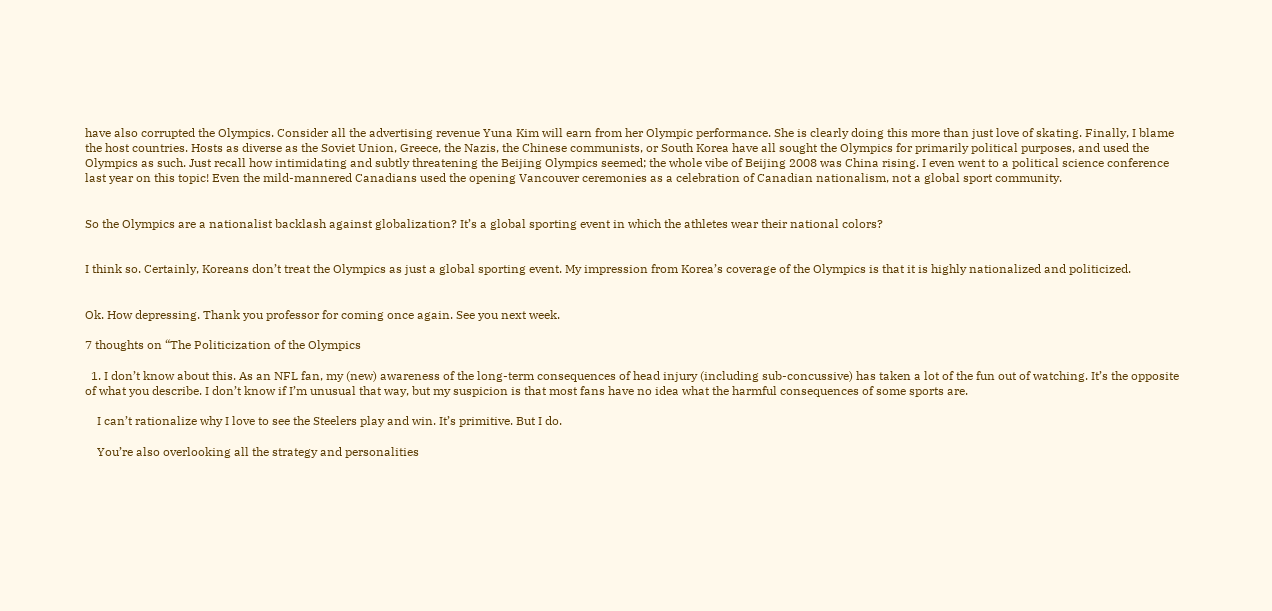have also corrupted the Olympics. Consider all the advertising revenue Yuna Kim will earn from her Olympic performance. She is clearly doing this more than just love of skating. Finally, I blame the host countries. Hosts as diverse as the Soviet Union, Greece, the Nazis, the Chinese communists, or South Korea have all sought the Olympics for primarily political purposes, and used the Olympics as such. Just recall how intimidating and subtly threatening the Beijing Olympics seemed; the whole vibe of Beijing 2008 was China rising. I even went to a political science conference last year on this topic! Even the mild-mannered Canadians used the opening Vancouver ceremonies as a celebration of Canadian nationalism, not a global sport community.


So the Olympics are a nationalist backlash against globalization? It’s a global sporting event in which the athletes wear their national colors?


I think so. Certainly, Koreans don’t treat the Olympics as just a global sporting event. My impression from Korea’s coverage of the Olympics is that it is highly nationalized and politicized.


Ok. How depressing. Thank you professor for coming once again. See you next week.

7 thoughts on “The Politicization of the Olympics

  1. I don’t know about this. As an NFL fan, my (new) awareness of the long-term consequences of head injury (including sub-concussive) has taken a lot of the fun out of watching. It’s the opposite of what you describe. I don’t know if I’m unusual that way, but my suspicion is that most fans have no idea what the harmful consequences of some sports are.

    I can’t rationalize why I love to see the Steelers play and win. It’s primitive. But I do.

    You’re also overlooking all the strategy and personalities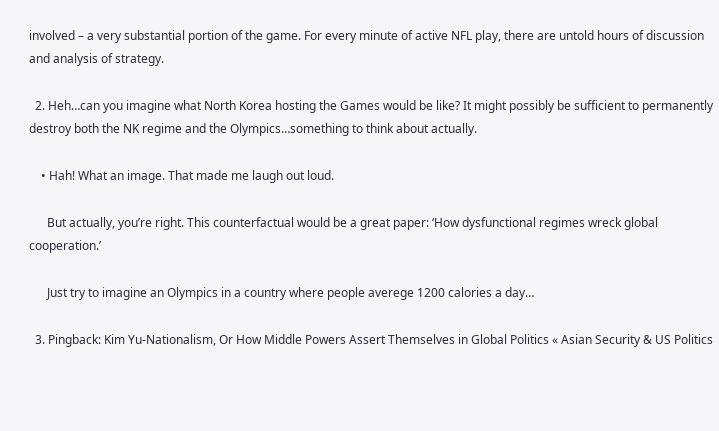involved – a very substantial portion of the game. For every minute of active NFL play, there are untold hours of discussion and analysis of strategy.

  2. Heh…can you imagine what North Korea hosting the Games would be like? It might possibly be sufficient to permanently destroy both the NK regime and the Olympics…something to think about actually.

    • Hah! What an image. That made me laugh out loud.

      But actually, you’re right. This counterfactual would be a great paper: ‘How dysfunctional regimes wreck global cooperation.’

      Just try to imagine an Olympics in a country where people averege 1200 calories a day…

  3. Pingback: Kim Yu-Nationalism, Or How Middle Powers Assert Themselves in Global Politics « Asian Security & US Politics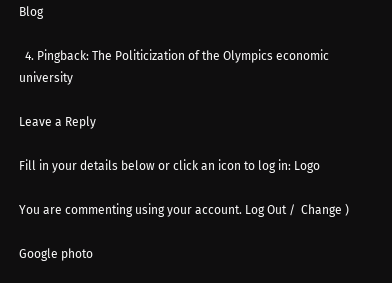Blog

  4. Pingback: The Politicization of the Olympics economic university

Leave a Reply

Fill in your details below or click an icon to log in: Logo

You are commenting using your account. Log Out /  Change )

Google photo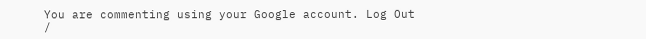You are commenting using your Google account. Log Out /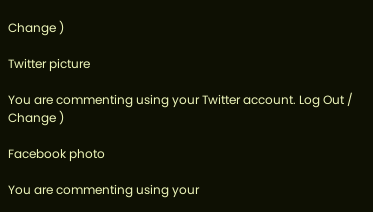Change )

Twitter picture

You are commenting using your Twitter account. Log Out /  Change )

Facebook photo

You are commenting using your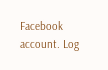Facebook account. Log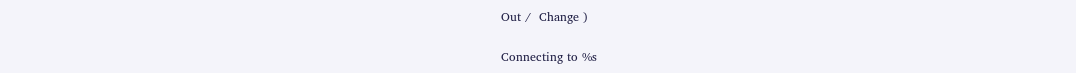Out /  Change )

Connecting to %s